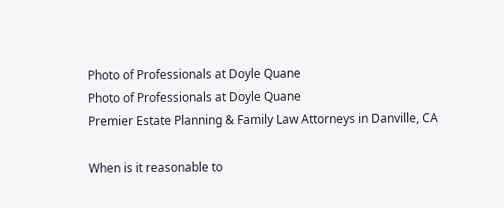Photo of Professionals at Doyle Quane
Photo of Professionals at Doyle Quane
Premier Estate Planning & Family Law Attorneys in Danville, CA

When is it reasonable to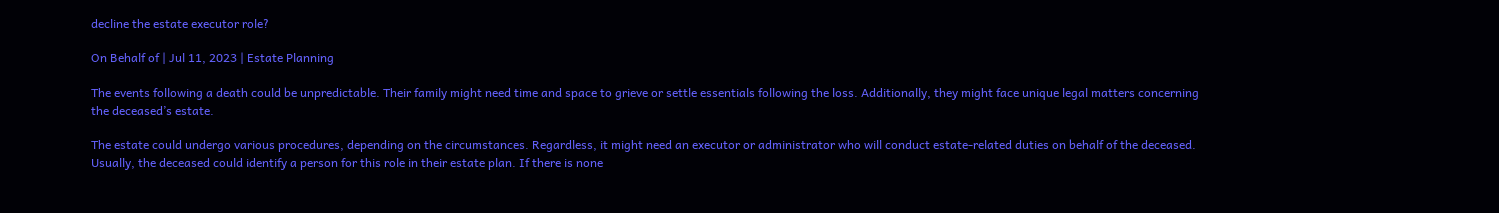decline the estate executor role?

On Behalf of | Jul 11, 2023 | Estate Planning

The events following a death could be unpredictable. Their family might need time and space to grieve or settle essentials following the loss. Additionally, they might face unique legal matters concerning the deceased’s estate.

The estate could undergo various procedures, depending on the circumstances. Regardless, it might need an executor or administrator who will conduct estate-related duties on behalf of the deceased. Usually, the deceased could identify a person for this role in their estate plan. If there is none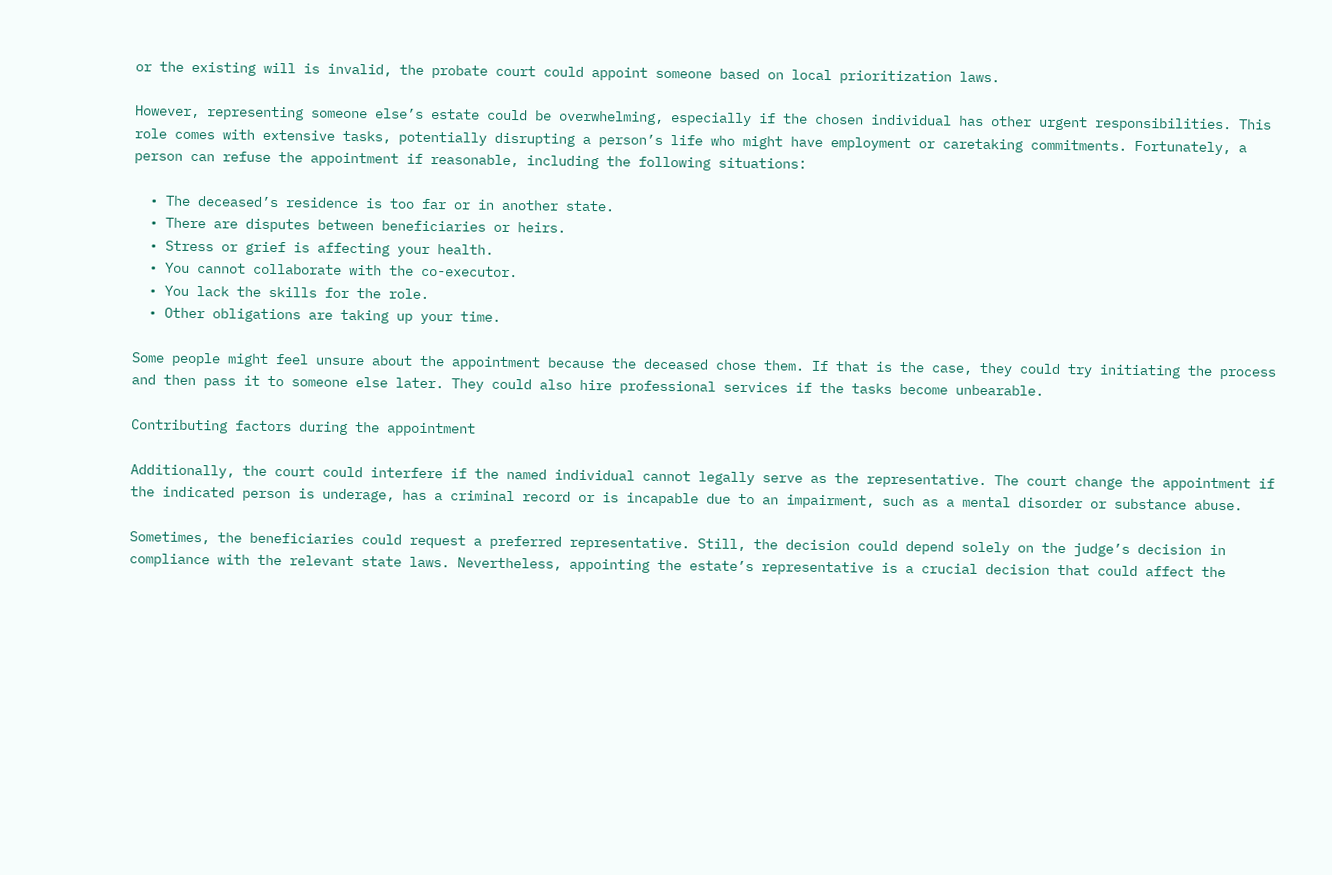or the existing will is invalid, the probate court could appoint someone based on local prioritization laws.

However, representing someone else’s estate could be overwhelming, especially if the chosen individual has other urgent responsibilities. This role comes with extensive tasks, potentially disrupting a person’s life who might have employment or caretaking commitments. Fortunately, a person can refuse the appointment if reasonable, including the following situations:

  • The deceased’s residence is too far or in another state.
  • There are disputes between beneficiaries or heirs.
  • Stress or grief is affecting your health.
  • You cannot collaborate with the co-executor.
  • You lack the skills for the role.
  • Other obligations are taking up your time.

Some people might feel unsure about the appointment because the deceased chose them. If that is the case, they could try initiating the process and then pass it to someone else later. They could also hire professional services if the tasks become unbearable.

Contributing factors during the appointment

Additionally, the court could interfere if the named individual cannot legally serve as the representative. The court change the appointment if the indicated person is underage, has a criminal record or is incapable due to an impairment, such as a mental disorder or substance abuse.

Sometimes, the beneficiaries could request a preferred representative. Still, the decision could depend solely on the judge’s decision in compliance with the relevant state laws. Nevertheless, appointing the estate’s representative is a crucial decision that could affect the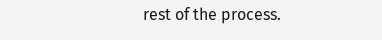rest of the process.